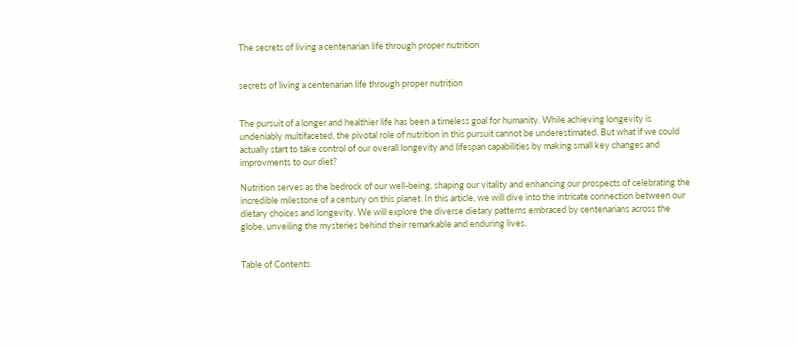The secrets of living a centenarian life through proper nutrition


secrets of living a centenarian life through proper nutrition


The pursuit of a longer and healthier life has been a timeless goal for humanity. While achieving longevity is undeniably multifaceted, the pivotal role of nutrition in this pursuit cannot be underestimated. But what if we could actually start to take control of our overall longevity and lifespan capabilities by making small key changes and improvments to our diet?

Nutrition serves as the bedrock of our well-being, shaping our vitality and enhancing our prospects of celebrating the incredible milestone of a century on this planet. In this article, we will dive into the intricate connection between our dietary choices and longevity. We will explore the diverse dietary patterns embraced by centenarians across the globe, unveiling the mysteries behind their remarkable and enduring lives.


Table of Contents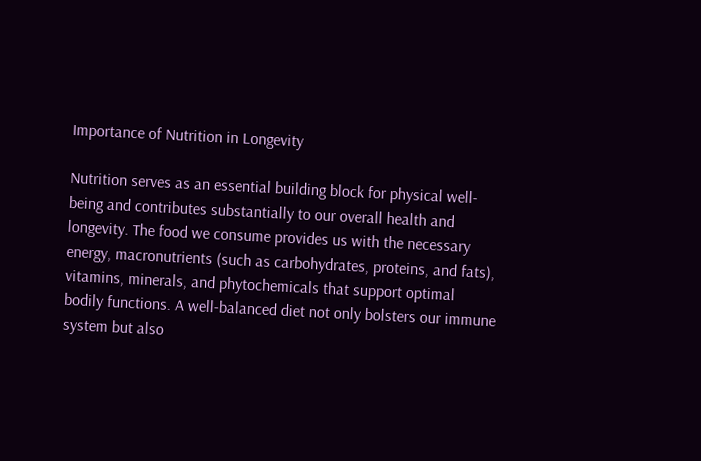Importance of Nutrition in Longevity

Nutrition serves as an essential building block for physical well-being and contributes substantially to our overall health and longevity. The food we consume provides us with the necessary energy, macronutrients (such as carbohydrates, proteins, and fats), vitamins, minerals, and phytochemicals that support optimal bodily functions. A well-balanced diet not only bolsters our immune system but also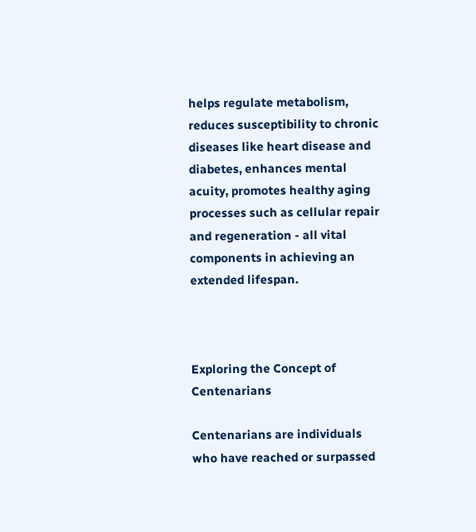helps regulate metabolism, reduces susceptibility to chronic diseases like heart disease and diabetes, enhances mental acuity, promotes healthy aging processes such as cellular repair and regeneration - all vital components in achieving an extended lifespan.



Exploring the Concept of Centenarians

Centenarians are individuals who have reached or surpassed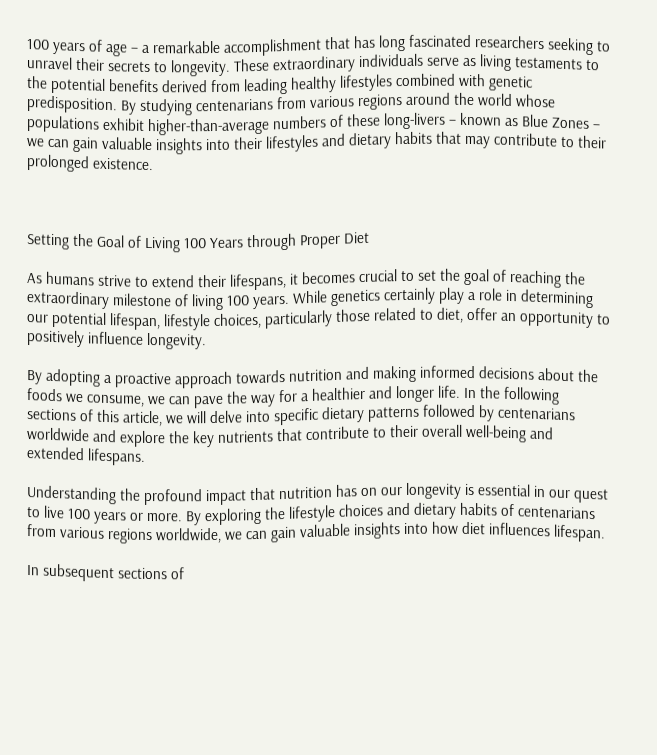100 years of age – a remarkable accomplishment that has long fascinated researchers seeking to unravel their secrets to longevity. These extraordinary individuals serve as living testaments to the potential benefits derived from leading healthy lifestyles combined with genetic predisposition. By studying centenarians from various regions around the world whose populations exhibit higher-than-average numbers of these long-livers – known as Blue Zones – we can gain valuable insights into their lifestyles and dietary habits that may contribute to their prolonged existence.



Setting the Goal of Living 100 Years through Proper Diet

As humans strive to extend their lifespans, it becomes crucial to set the goal of reaching the extraordinary milestone of living 100 years. While genetics certainly play a role in determining our potential lifespan, lifestyle choices, particularly those related to diet, offer an opportunity to positively influence longevity.

By adopting a proactive approach towards nutrition and making informed decisions about the foods we consume, we can pave the way for a healthier and longer life. In the following sections of this article, we will delve into specific dietary patterns followed by centenarians worldwide and explore the key nutrients that contribute to their overall well-being and extended lifespans.

Understanding the profound impact that nutrition has on our longevity is essential in our quest to live 100 years or more. By exploring the lifestyle choices and dietary habits of centenarians from various regions worldwide, we can gain valuable insights into how diet influences lifespan.

In subsequent sections of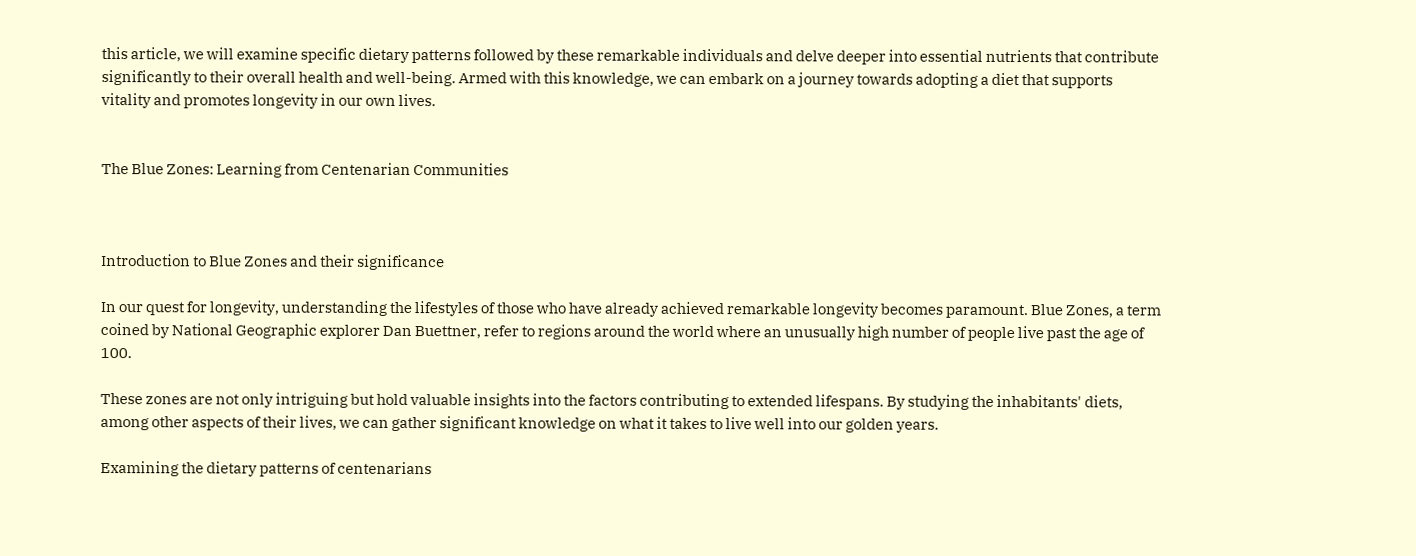this article, we will examine specific dietary patterns followed by these remarkable individuals and delve deeper into essential nutrients that contribute significantly to their overall health and well-being. Armed with this knowledge, we can embark on a journey towards adopting a diet that supports vitality and promotes longevity in our own lives.


The Blue Zones: Learning from Centenarian Communities



Introduction to Blue Zones and their significance

In our quest for longevity, understanding the lifestyles of those who have already achieved remarkable longevity becomes paramount. Blue Zones, a term coined by National Geographic explorer Dan Buettner, refer to regions around the world where an unusually high number of people live past the age of 100.

These zones are not only intriguing but hold valuable insights into the factors contributing to extended lifespans. By studying the inhabitants' diets, among other aspects of their lives, we can gather significant knowledge on what it takes to live well into our golden years.

Examining the dietary patterns of centenarians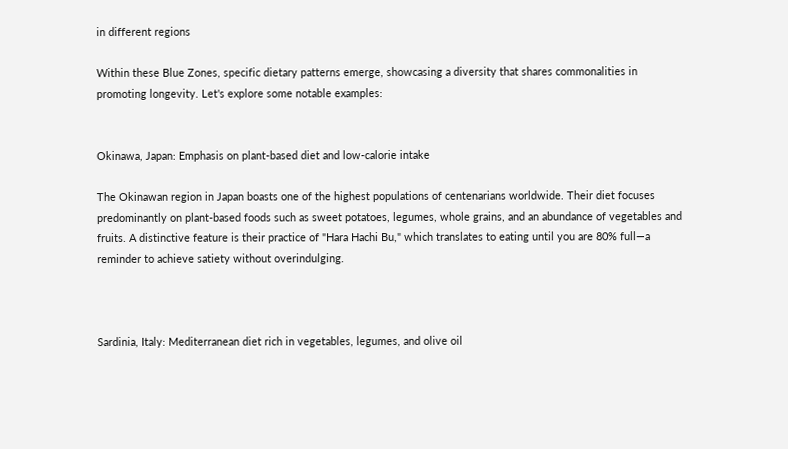in different regions

Within these Blue Zones, specific dietary patterns emerge, showcasing a diversity that shares commonalities in promoting longevity. Let's explore some notable examples:


Okinawa, Japan: Emphasis on plant-based diet and low-calorie intake

The Okinawan region in Japan boasts one of the highest populations of centenarians worldwide. Their diet focuses predominantly on plant-based foods such as sweet potatoes, legumes, whole grains, and an abundance of vegetables and fruits. A distinctive feature is their practice of "Hara Hachi Bu," which translates to eating until you are 80% full—a reminder to achieve satiety without overindulging.



Sardinia, Italy: Mediterranean diet rich in vegetables, legumes, and olive oil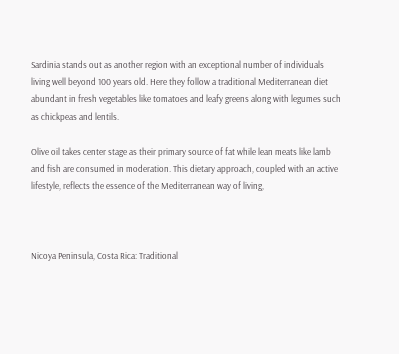Sardinia stands out as another region with an exceptional number of individuals living well beyond 100 years old. Here they follow a traditional Mediterranean diet abundant in fresh vegetables like tomatoes and leafy greens along with legumes such as chickpeas and lentils.

Olive oil takes center stage as their primary source of fat while lean meats like lamb and fish are consumed in moderation. This dietary approach, coupled with an active lifestyle, reflects the essence of the Mediterranean way of living,



Nicoya Peninsula, Costa Rica: Traditional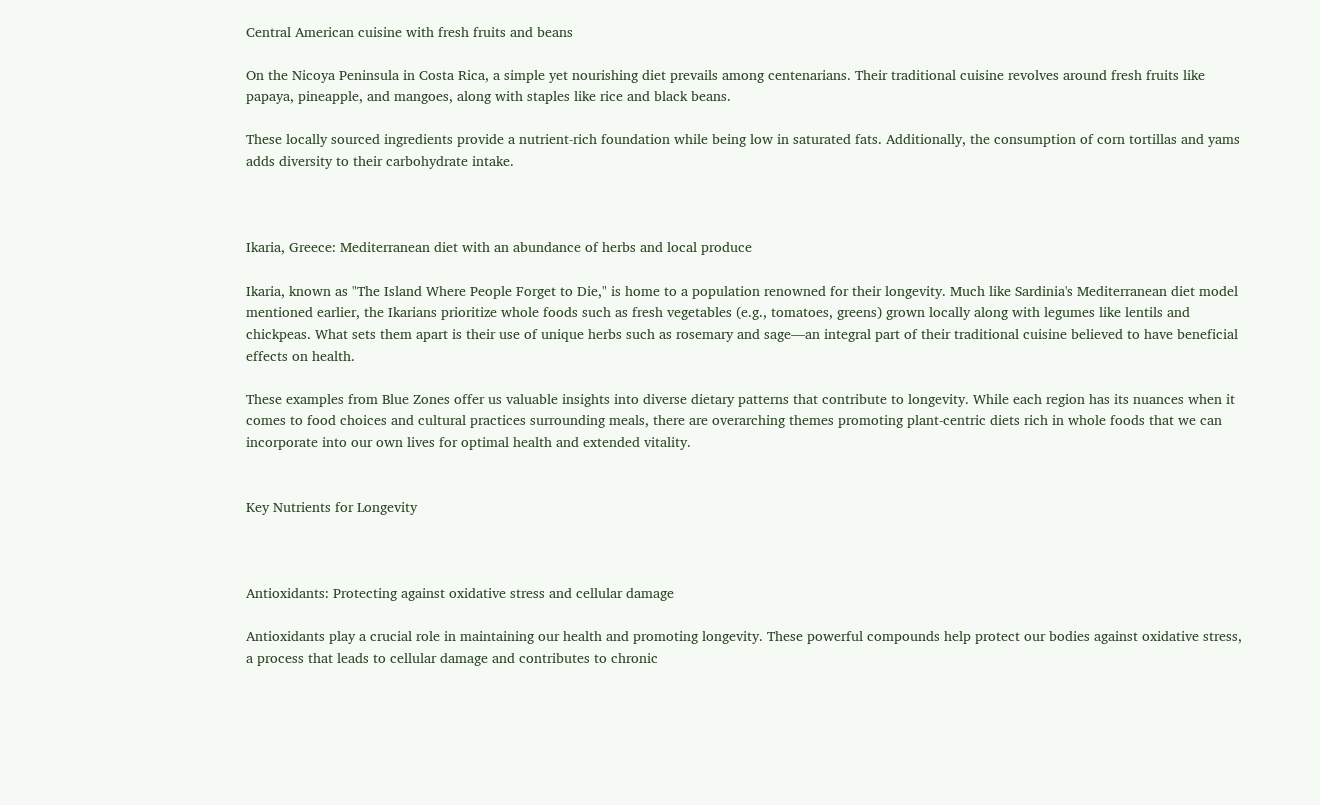Central American cuisine with fresh fruits and beans

On the Nicoya Peninsula in Costa Rica, a simple yet nourishing diet prevails among centenarians. Their traditional cuisine revolves around fresh fruits like papaya, pineapple, and mangoes, along with staples like rice and black beans.

These locally sourced ingredients provide a nutrient-rich foundation while being low in saturated fats. Additionally, the consumption of corn tortillas and yams adds diversity to their carbohydrate intake.



Ikaria, Greece: Mediterranean diet with an abundance of herbs and local produce

Ikaria, known as "The Island Where People Forget to Die," is home to a population renowned for their longevity. Much like Sardinia's Mediterranean diet model mentioned earlier, the Ikarians prioritize whole foods such as fresh vegetables (e.g., tomatoes, greens) grown locally along with legumes like lentils and chickpeas. What sets them apart is their use of unique herbs such as rosemary and sage—an integral part of their traditional cuisine believed to have beneficial effects on health.

These examples from Blue Zones offer us valuable insights into diverse dietary patterns that contribute to longevity. While each region has its nuances when it comes to food choices and cultural practices surrounding meals, there are overarching themes promoting plant-centric diets rich in whole foods that we can incorporate into our own lives for optimal health and extended vitality.


Key Nutrients for Longevity



Antioxidants: Protecting against oxidative stress and cellular damage

Antioxidants play a crucial role in maintaining our health and promoting longevity. These powerful compounds help protect our bodies against oxidative stress, a process that leads to cellular damage and contributes to chronic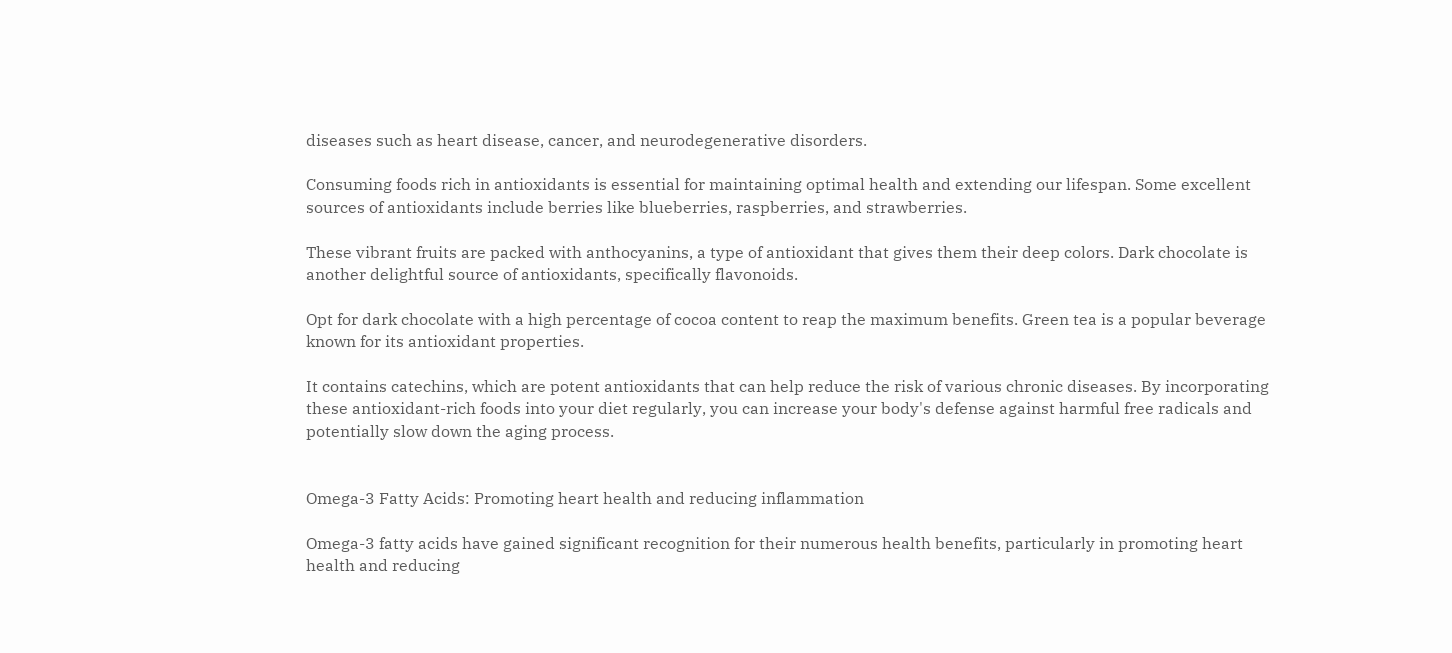diseases such as heart disease, cancer, and neurodegenerative disorders.

Consuming foods rich in antioxidants is essential for maintaining optimal health and extending our lifespan. Some excellent sources of antioxidants include berries like blueberries, raspberries, and strawberries.

These vibrant fruits are packed with anthocyanins, a type of antioxidant that gives them their deep colors. Dark chocolate is another delightful source of antioxidants, specifically flavonoids.

Opt for dark chocolate with a high percentage of cocoa content to reap the maximum benefits. Green tea is a popular beverage known for its antioxidant properties.

It contains catechins, which are potent antioxidants that can help reduce the risk of various chronic diseases. By incorporating these antioxidant-rich foods into your diet regularly, you can increase your body's defense against harmful free radicals and potentially slow down the aging process.


Omega-3 Fatty Acids: Promoting heart health and reducing inflammation

Omega-3 fatty acids have gained significant recognition for their numerous health benefits, particularly in promoting heart health and reducing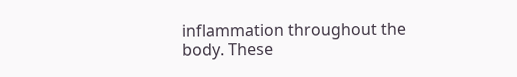inflammation throughout the body. These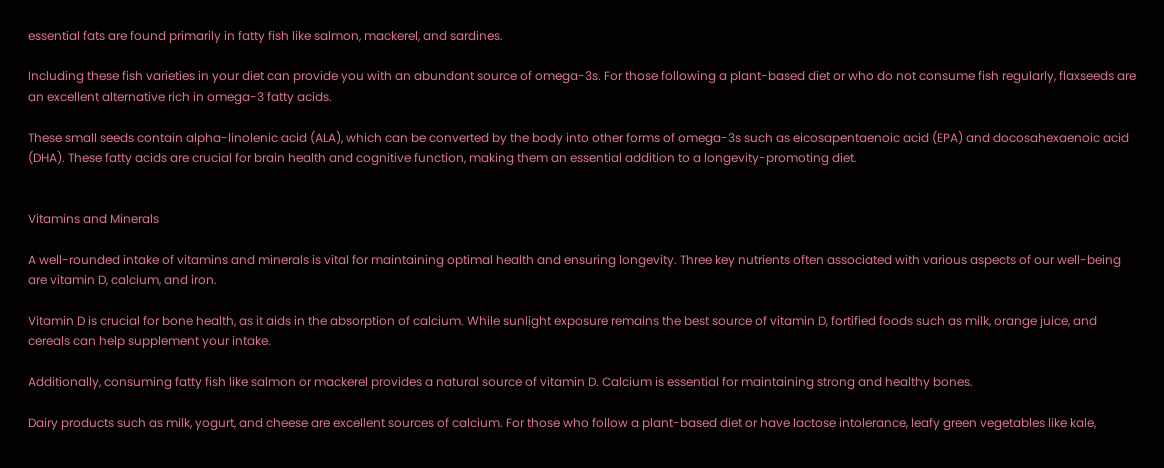essential fats are found primarily in fatty fish like salmon, mackerel, and sardines.

Including these fish varieties in your diet can provide you with an abundant source of omega-3s. For those following a plant-based diet or who do not consume fish regularly, flaxseeds are an excellent alternative rich in omega-3 fatty acids.

These small seeds contain alpha-linolenic acid (ALA), which can be converted by the body into other forms of omega-3s such as eicosapentaenoic acid (EPA) and docosahexaenoic acid (DHA). These fatty acids are crucial for brain health and cognitive function, making them an essential addition to a longevity-promoting diet.


Vitamins and Minerals

A well-rounded intake of vitamins and minerals is vital for maintaining optimal health and ensuring longevity. Three key nutrients often associated with various aspects of our well-being are vitamin D, calcium, and iron.

Vitamin D is crucial for bone health, as it aids in the absorption of calcium. While sunlight exposure remains the best source of vitamin D, fortified foods such as milk, orange juice, and cereals can help supplement your intake.

Additionally, consuming fatty fish like salmon or mackerel provides a natural source of vitamin D. Calcium is essential for maintaining strong and healthy bones.

Dairy products such as milk, yogurt, and cheese are excellent sources of calcium. For those who follow a plant-based diet or have lactose intolerance, leafy green vegetables like kale,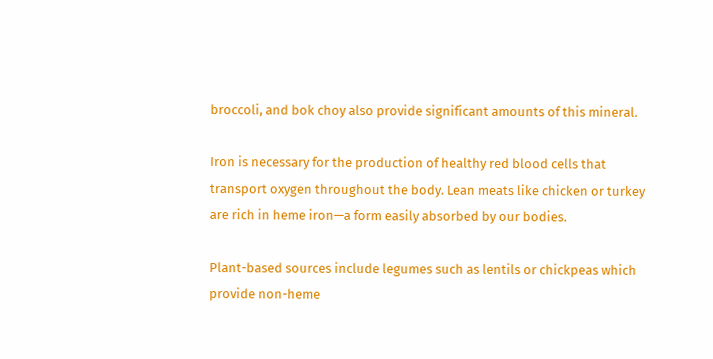broccoli, and bok choy also provide significant amounts of this mineral.

Iron is necessary for the production of healthy red blood cells that transport oxygen throughout the body. Lean meats like chicken or turkey are rich in heme iron—a form easily absorbed by our bodies.

Plant-based sources include legumes such as lentils or chickpeas which provide non-heme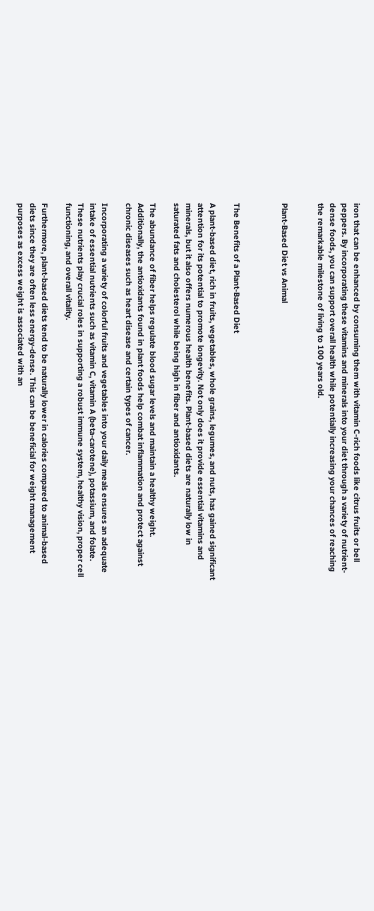iron that can be enhanced by consuming them with vitamin C-rich foods like citrus fruits or bell peppers. By incorporating these vitamins and minerals into your diet through a variety of nutrient-dense foods, you can support overall health while potentially increasing your chances of reaching the remarkable milestone of living to 100 years old.


Plant-Based Diet vs Animal



The Benefits of a Plant-Based Diet

A plant-based diet, rich in fruits, vegetables, whole grains, legumes, and nuts, has gained significant attention for its potential to promote longevity. Not only does it provide essential vitamins and minerals, but it also offers numerous health benefits. Plant-based diets are naturally low in saturated fats and cholesterol while being high in fiber and antioxidants.

The abundance of fiber helps regulate blood sugar levels and maintain a healthy weight. Additionally, the antioxidants found in plant foods help combat inflammation and protect against chronic diseases such as heart disease and certain types of cancer.

Incorporating a variety of colorful fruits and vegetables into your daily meals ensures an adequate intake of essential nutrients such as vitamin C, vitamin A (beta-carotene), potassium, and folate. These nutrients play crucial roles in supporting a robust immune system, healthy vision, proper cell functioning, and overall vitality.

Furthermore, plant-based diets tend to be naturally lower in calories compared to animal-based diets since they are often less energy-dense. This can be beneficial for weight management purposes as excess weight is associated with an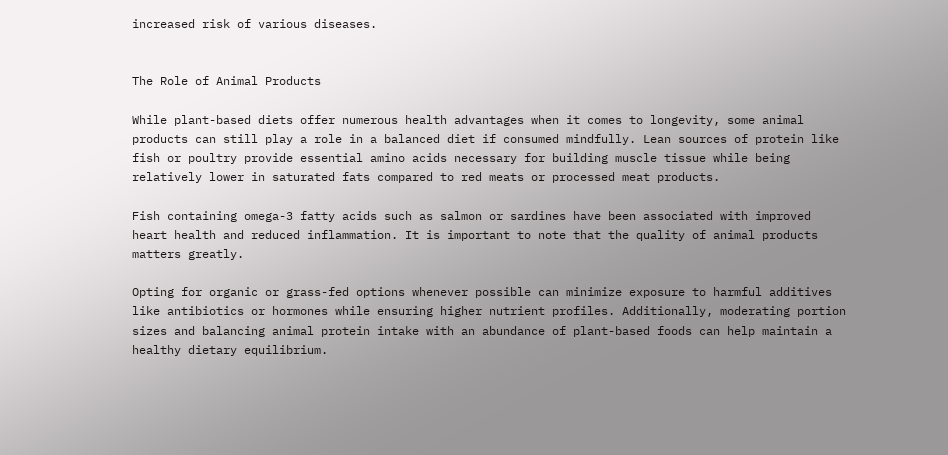increased risk of various diseases.


The Role of Animal Products

While plant-based diets offer numerous health advantages when it comes to longevity, some animal products can still play a role in a balanced diet if consumed mindfully. Lean sources of protein like fish or poultry provide essential amino acids necessary for building muscle tissue while being relatively lower in saturated fats compared to red meats or processed meat products.

Fish containing omega-3 fatty acids such as salmon or sardines have been associated with improved heart health and reduced inflammation. It is important to note that the quality of animal products matters greatly.

Opting for organic or grass-fed options whenever possible can minimize exposure to harmful additives like antibiotics or hormones while ensuring higher nutrient profiles. Additionally, moderating portion sizes and balancing animal protein intake with an abundance of plant-based foods can help maintain a healthy dietary equilibrium.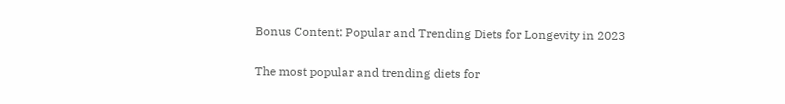Bonus Content: Popular and Trending Diets for Longevity in 2023

The most popular and trending diets for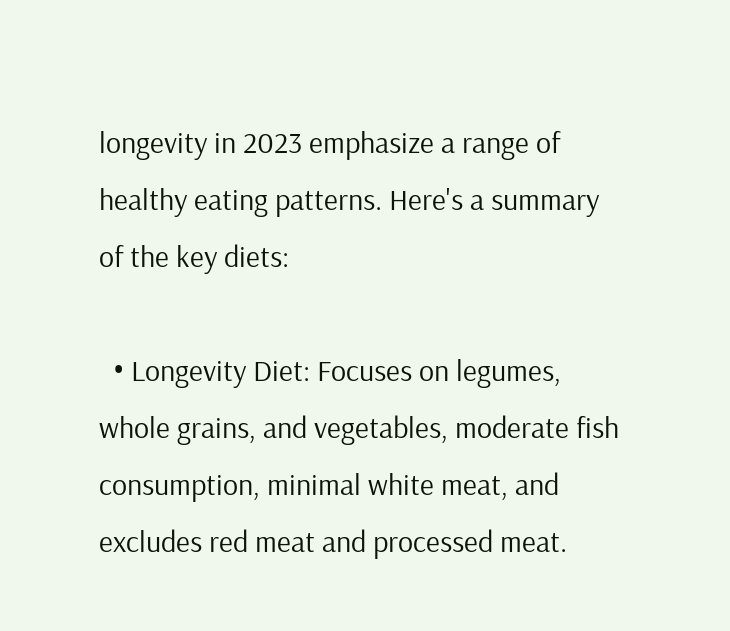longevity in 2023 emphasize a range of healthy eating patterns. Here's a summary of the key diets:

  • Longevity Diet: Focuses on legumes, whole grains, and vegetables, moderate fish consumption, minimal white meat, and excludes red meat and processed meat.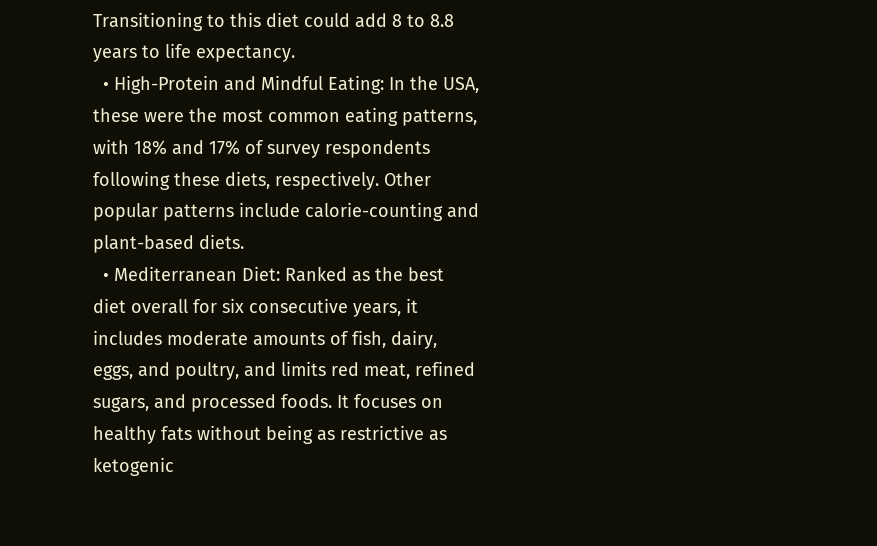Transitioning to this diet could add 8 to 8.8 years to life expectancy.
  • High-Protein and Mindful Eating: In the USA, these were the most common eating patterns, with 18% and 17% of survey respondents following these diets, respectively. Other popular patterns include calorie-counting and plant-based diets.
  • Mediterranean Diet: Ranked as the best diet overall for six consecutive years, it includes moderate amounts of fish, dairy, eggs, and poultry, and limits red meat, refined sugars, and processed foods. It focuses on healthy fats without being as restrictive as ketogenic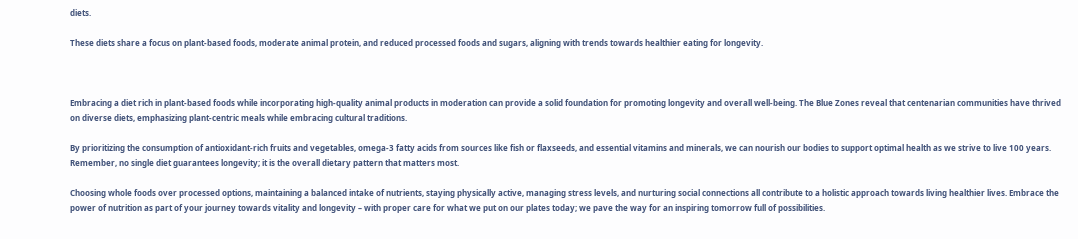diets.

These diets share a focus on plant-based foods, moderate animal protein, and reduced processed foods and sugars, aligning with trends towards healthier eating for longevity.



Embracing a diet rich in plant-based foods while incorporating high-quality animal products in moderation can provide a solid foundation for promoting longevity and overall well-being. The Blue Zones reveal that centenarian communities have thrived on diverse diets, emphasizing plant-centric meals while embracing cultural traditions.

By prioritizing the consumption of antioxidant-rich fruits and vegetables, omega-3 fatty acids from sources like fish or flaxseeds, and essential vitamins and minerals, we can nourish our bodies to support optimal health as we strive to live 100 years. Remember, no single diet guarantees longevity; it is the overall dietary pattern that matters most.

Choosing whole foods over processed options, maintaining a balanced intake of nutrients, staying physically active, managing stress levels, and nurturing social connections all contribute to a holistic approach towards living healthier lives. Embrace the power of nutrition as part of your journey towards vitality and longevity – with proper care for what we put on our plates today; we pave the way for an inspiring tomorrow full of possibilities.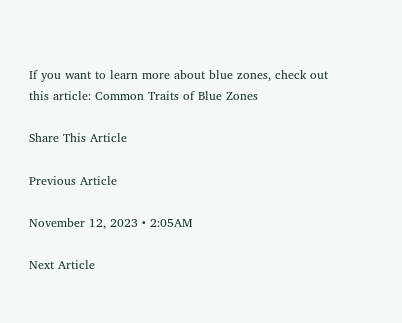If you want to learn more about blue zones, check out this article: Common Traits of Blue Zones

Share This Article

Previous Article

November 12, 2023 • 2:05AM

Next Article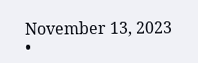November 13, 2023 •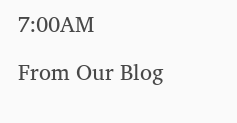7:00AM

From Our Blog